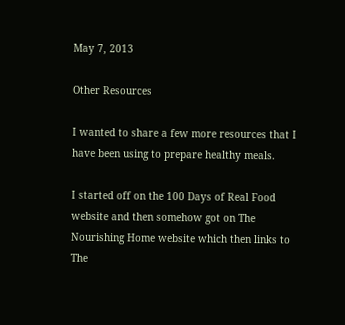May 7, 2013

Other Resources

I wanted to share a few more resources that I have been using to prepare healthy meals.

I started off on the 100 Days of Real Food website and then somehow got on The Nourishing Home website which then links to The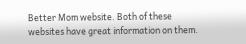Better Mom website. Both of these websites have great information on them.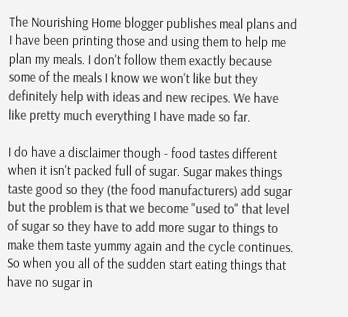The Nourishing Home blogger publishes meal plans and I have been printing those and using them to help me plan my meals. I don't follow them exactly because some of the meals I know we won't like but they definitely help with ideas and new recipes. We have like pretty much everything I have made so far.

I do have a disclaimer though - food tastes different when it isn't packed full of sugar. Sugar makes things taste good so they (the food manufacturers) add sugar but the problem is that we become "used to" that level of sugar so they have to add more sugar to things to make them taste yummy again and the cycle continues. So when you all of the sudden start eating things that have no sugar in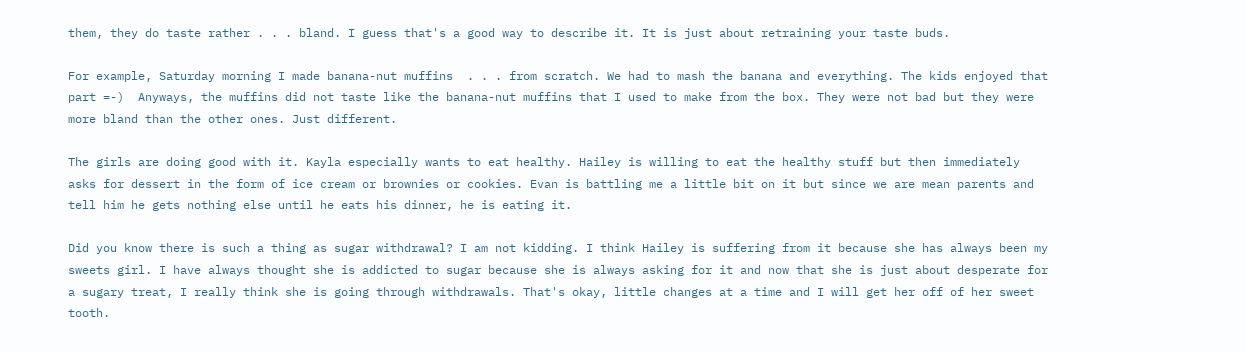them, they do taste rather . . . bland. I guess that's a good way to describe it. It is just about retraining your taste buds.

For example, Saturday morning I made banana-nut muffins  . . . from scratch. We had to mash the banana and everything. The kids enjoyed that part =-)  Anyways, the muffins did not taste like the banana-nut muffins that I used to make from the box. They were not bad but they were more bland than the other ones. Just different.

The girls are doing good with it. Kayla especially wants to eat healthy. Hailey is willing to eat the healthy stuff but then immediately asks for dessert in the form of ice cream or brownies or cookies. Evan is battling me a little bit on it but since we are mean parents and tell him he gets nothing else until he eats his dinner, he is eating it.

Did you know there is such a thing as sugar withdrawal? I am not kidding. I think Hailey is suffering from it because she has always been my sweets girl. I have always thought she is addicted to sugar because she is always asking for it and now that she is just about desperate for a sugary treat, I really think she is going through withdrawals. That's okay, little changes at a time and I will get her off of her sweet tooth.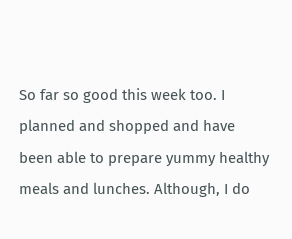So far so good this week too. I planned and shopped and have been able to prepare yummy healthy meals and lunches. Although, I do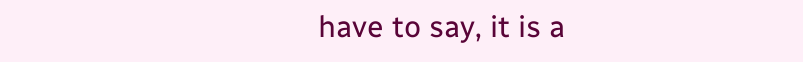have to say, it is a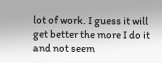lot of work. I guess it will get better the more I do it and not seem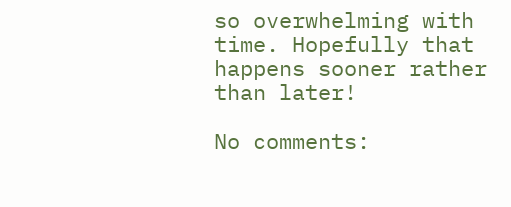so overwhelming with time. Hopefully that happens sooner rather than later!

No comments: